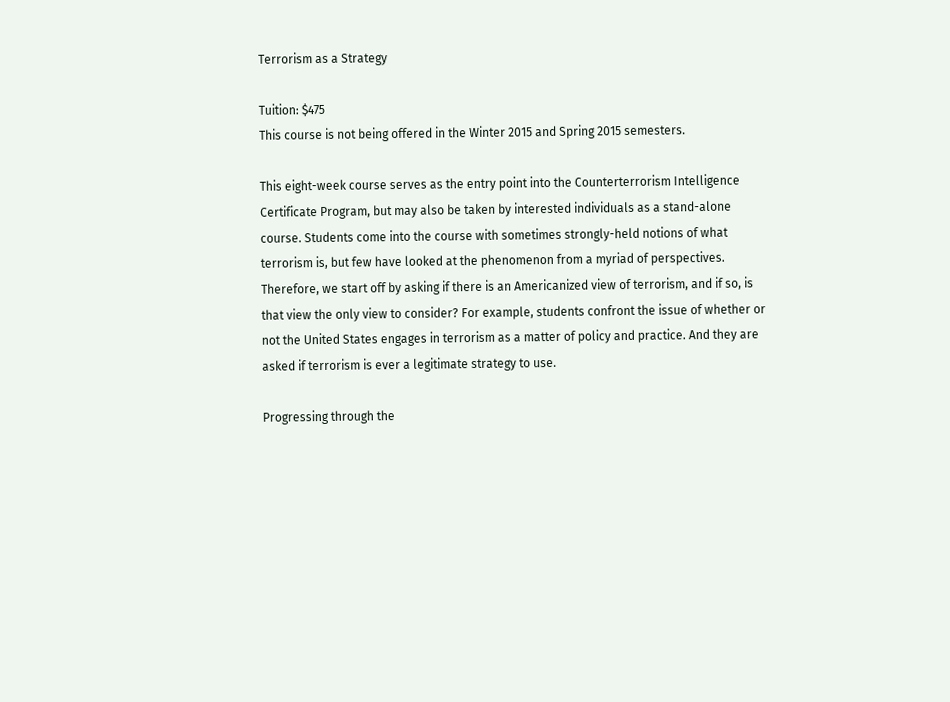Terrorism as a Strategy

Tuition: $475
This course is not being offered in the Winter 2015 and Spring 2015 semesters.

This eight-week course serves as the entry point into the Counterterrorism Intelligence Certificate Program, but may also be taken by interested individuals as a stand-alone course. Students come into the course with sometimes strongly-held notions of what terrorism is, but few have looked at the phenomenon from a myriad of perspectives. Therefore, we start off by asking if there is an Americanized view of terrorism, and if so, is that view the only view to consider? For example, students confront the issue of whether or not the United States engages in terrorism as a matter of policy and practice. And they are asked if terrorism is ever a legitimate strategy to use.

Progressing through the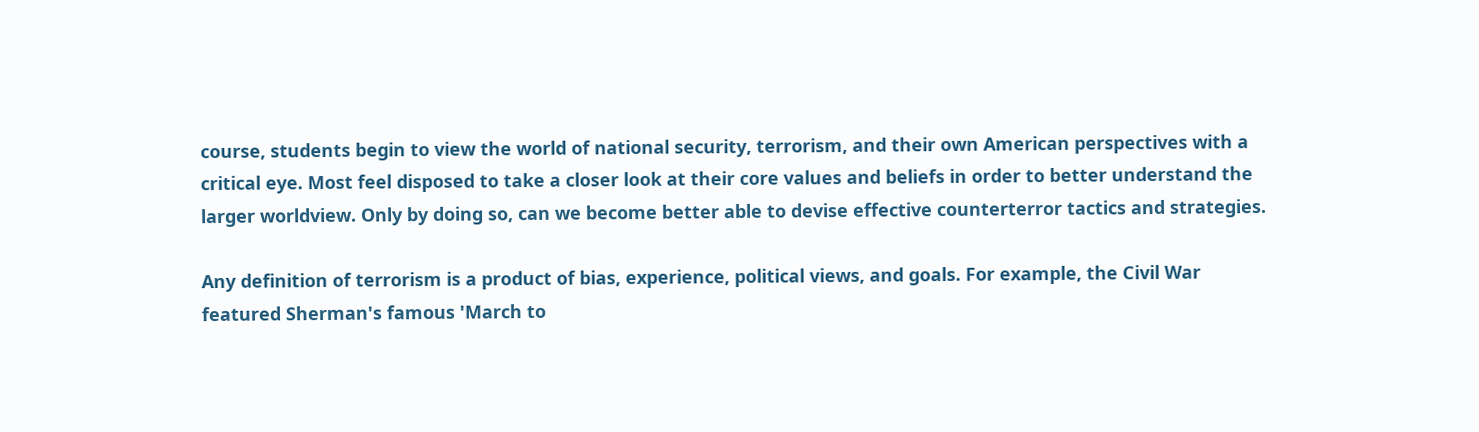course, students begin to view the world of national security, terrorism, and their own American perspectives with a critical eye. Most feel disposed to take a closer look at their core values and beliefs in order to better understand the larger worldview. Only by doing so, can we become better able to devise effective counterterror tactics and strategies.

Any definition of terrorism is a product of bias, experience, political views, and goals. For example, the Civil War featured Sherman's famous 'March to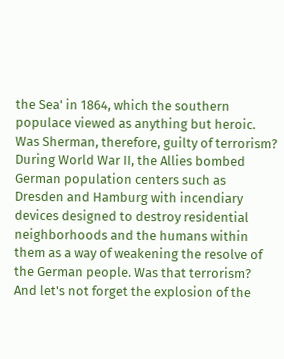the Sea' in 1864, which the southern populace viewed as anything but heroic. Was Sherman, therefore, guilty of terrorism? During World War II, the Allies bombed German population centers such as Dresden and Hamburg with incendiary devices designed to destroy residential neighborhoods and the humans within them as a way of weakening the resolve of the German people. Was that terrorism? And let's not forget the explosion of the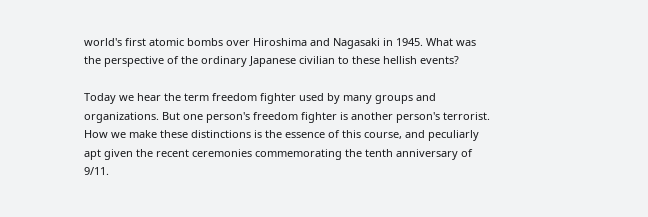world's first atomic bombs over Hiroshima and Nagasaki in 1945. What was the perspective of the ordinary Japanese civilian to these hellish events?

Today we hear the term freedom fighter used by many groups and organizations. But one person's freedom fighter is another person's terrorist. How we make these distinctions is the essence of this course, and peculiarly apt given the recent ceremonies commemorating the tenth anniversary of 9/11.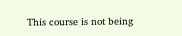This course is not being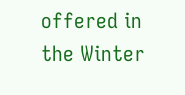offered in the Winter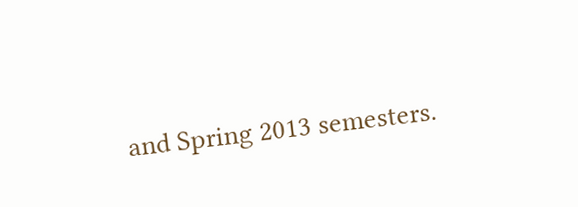and Spring 2013 semesters.